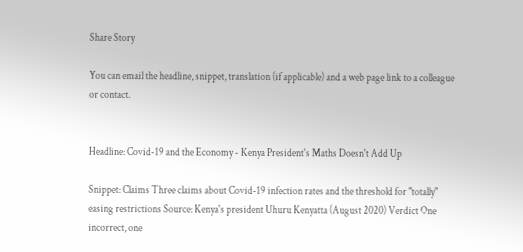Share Story

You can email the headline, snippet, translation (if applicable) and a web page link to a colleague or contact.


Headline: Covid-19 and the Economy - Kenya President's Maths Doesn't Add Up

Snippet: Claims Three claims about Covid-19 infection rates and the threshold for "totally" easing restrictions Source: Kenya's president Uhuru Kenyatta (August 2020) Verdict One incorrect, one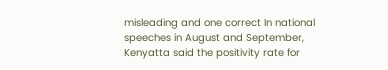misleading and one correct In national speeches in August and September, Kenyatta said the positivity rate for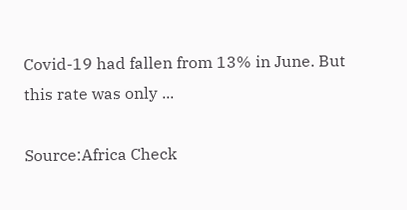Covid-19 had fallen from 13% in June. But this rate was only ...

Source:Africa Check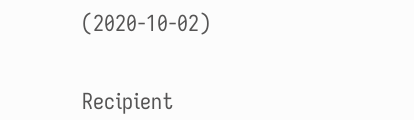(2020-10-02)


Recipient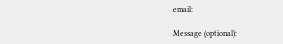email:

Message (optional):